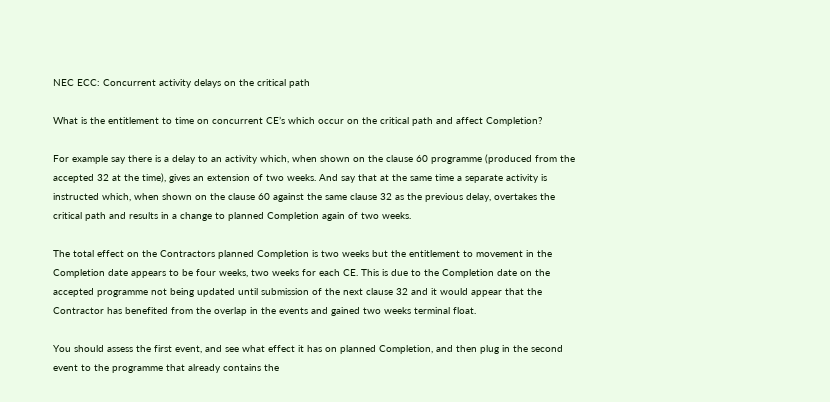NEC ECC: Concurrent activity delays on the critical path

What is the entitlement to time on concurrent CE’s which occur on the critical path and affect Completion?

For example say there is a delay to an activity which, when shown on the clause 60 programme (produced from the accepted 32 at the time), gives an extension of two weeks. And say that at the same time a separate activity is instructed which, when shown on the clause 60 against the same clause 32 as the previous delay, overtakes the critical path and results in a change to planned Completion again of two weeks.

The total effect on the Contractors planned Completion is two weeks but the entitlement to movement in the Completion date appears to be four weeks, two weeks for each CE. This is due to the Completion date on the accepted programme not being updated until submission of the next clause 32 and it would appear that the Contractor has benefited from the overlap in the events and gained two weeks terminal float.

You should assess the first event, and see what effect it has on planned Completion, and then plug in the second event to the programme that already contains the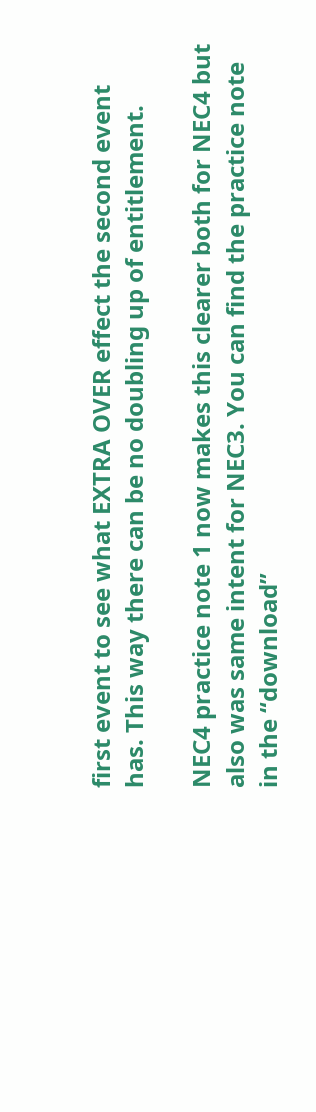first event to see what EXTRA OVER effect the second event has. This way there can be no doubling up of entitlement.

NEC4 practice note 1 now makes this clearer both for NEC4 but also was same intent for NEC3. You can find the practice note in the “download”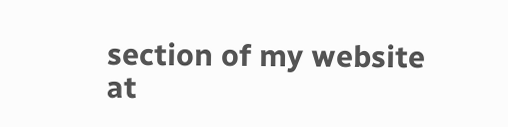section of my website at